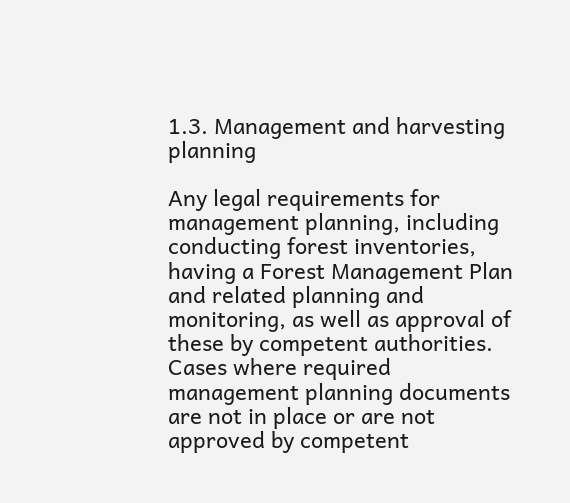1.3. Management and harvesting planning

Any legal requirements for management planning, including conducting forest inventories, having a Forest Management Plan and related planning and monitoring, as well as approval of these by competent authorities. Cases where required management planning documents are not in place or are not approved by competent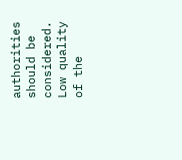authorities should be considered. Low quality of the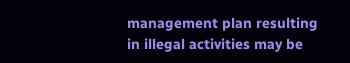management plan resulting in illegal activities may be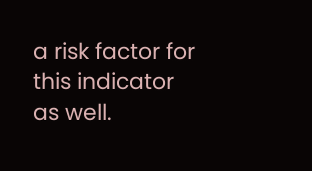a risk factor for this indicator as well.